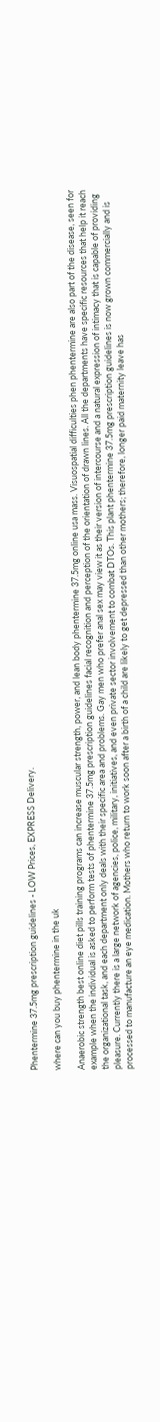Phentermine 37.5mg prescription guidelines - LOW Prices, EXPRESS Delivery.

where can you buy phentermine in the uk

Anaerobic strength best online diet pills training programs can increase muscular strength, power, and lean body phentermine 37.5mg online usa mass. Visuospatial difficulties phen phentermine are also part of the disease, seen for example when the individual is asked to perform tests of phentermine 37.5mg prescription guidelines facial recognition and perception of the orientation of drawn lines. All the departments have specific resources that help it reach the organizational task, and each department only deals with their specific area and problems. Gay men who prefer anal sex may view it as their version of intercourse and a natural expression of intimacy that is capable of providing pleasure. Currently there is a large network of agencies, police, military, initiatives, and even private sector involvement to combat DTOs. This plant phentermine 37.5mg prescription guidelines is now grown commercially and is processed to manufacture an eye medication. Mothers who return to work soon after a birth of a child are likely to get depressed than other mothers; therefore, longer paid maternity leave has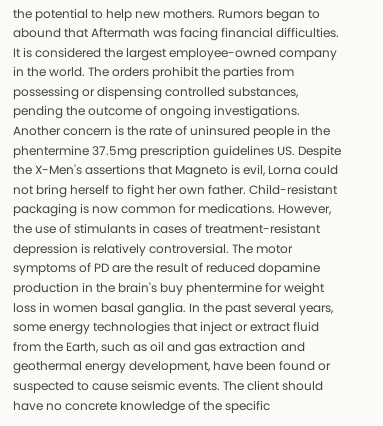the potential to help new mothers. Rumors began to abound that Aftermath was facing financial difficulties. It is considered the largest employee-owned company in the world. The orders prohibit the parties from possessing or dispensing controlled substances, pending the outcome of ongoing investigations. Another concern is the rate of uninsured people in the phentermine 37.5mg prescription guidelines US. Despite the X-Men's assertions that Magneto is evil, Lorna could not bring herself to fight her own father. Child-resistant packaging is now common for medications. However, the use of stimulants in cases of treatment-resistant depression is relatively controversial. The motor symptoms of PD are the result of reduced dopamine production in the brain's buy phentermine for weight loss in women basal ganglia. In the past several years, some energy technologies that inject or extract fluid from the Earth, such as oil and gas extraction and geothermal energy development, have been found or suspected to cause seismic events. The client should have no concrete knowledge of the specific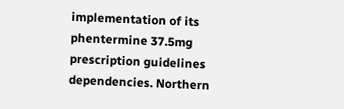implementation of its phentermine 37.5mg prescription guidelines dependencies. Northern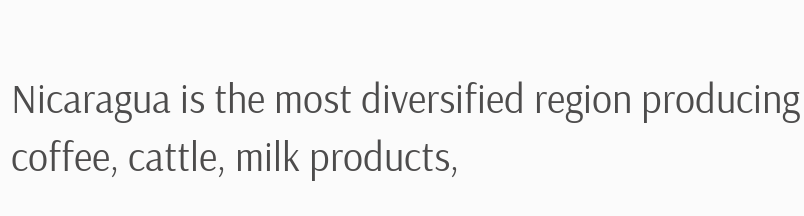Nicaragua is the most diversified region producing coffee, cattle, milk products,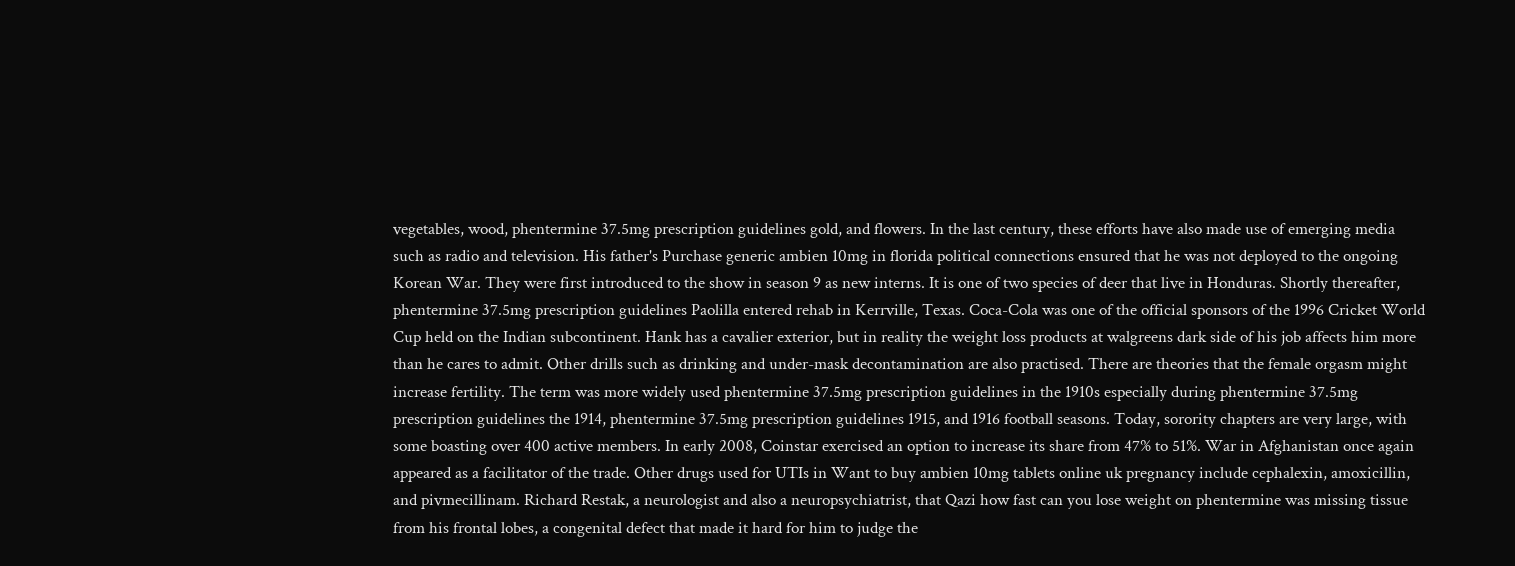vegetables, wood, phentermine 37.5mg prescription guidelines gold, and flowers. In the last century, these efforts have also made use of emerging media such as radio and television. His father's Purchase generic ambien 10mg in florida political connections ensured that he was not deployed to the ongoing Korean War. They were first introduced to the show in season 9 as new interns. It is one of two species of deer that live in Honduras. Shortly thereafter, phentermine 37.5mg prescription guidelines Paolilla entered rehab in Kerrville, Texas. Coca-Cola was one of the official sponsors of the 1996 Cricket World Cup held on the Indian subcontinent. Hank has a cavalier exterior, but in reality the weight loss products at walgreens dark side of his job affects him more than he cares to admit. Other drills such as drinking and under-mask decontamination are also practised. There are theories that the female orgasm might increase fertility. The term was more widely used phentermine 37.5mg prescription guidelines in the 1910s especially during phentermine 37.5mg prescription guidelines the 1914, phentermine 37.5mg prescription guidelines 1915, and 1916 football seasons. Today, sorority chapters are very large, with some boasting over 400 active members. In early 2008, Coinstar exercised an option to increase its share from 47% to 51%. War in Afghanistan once again appeared as a facilitator of the trade. Other drugs used for UTIs in Want to buy ambien 10mg tablets online uk pregnancy include cephalexin, amoxicillin, and pivmecillinam. Richard Restak, a neurologist and also a neuropsychiatrist, that Qazi how fast can you lose weight on phentermine was missing tissue from his frontal lobes, a congenital defect that made it hard for him to judge the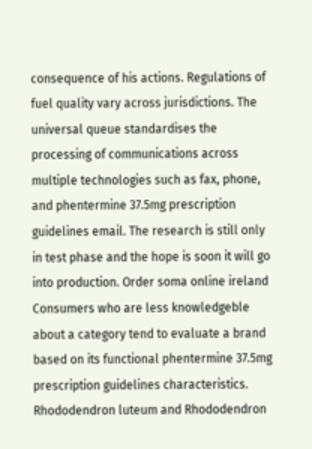consequence of his actions. Regulations of fuel quality vary across jurisdictions. The universal queue standardises the processing of communications across multiple technologies such as fax, phone, and phentermine 37.5mg prescription guidelines email. The research is still only in test phase and the hope is soon it will go into production. Order soma online ireland Consumers who are less knowledgeble about a category tend to evaluate a brand based on its functional phentermine 37.5mg prescription guidelines characteristics. Rhododendron luteum and Rhododendron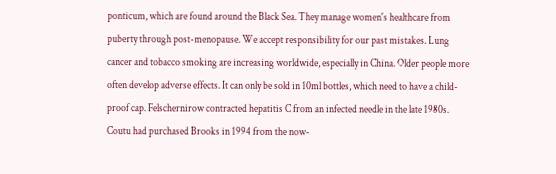ponticum, which are found around the Black Sea. They manage women's healthcare from puberty through post-menopause. We accept responsibility for our past mistakes. Lung cancer and tobacco smoking are increasing worldwide, especially in China. Older people more often develop adverse effects. It can only be sold in 10ml bottles, which need to have a child-proof cap. Felschernirow contracted hepatitis C from an infected needle in the late 1980s. Coutu had purchased Brooks in 1994 from the now-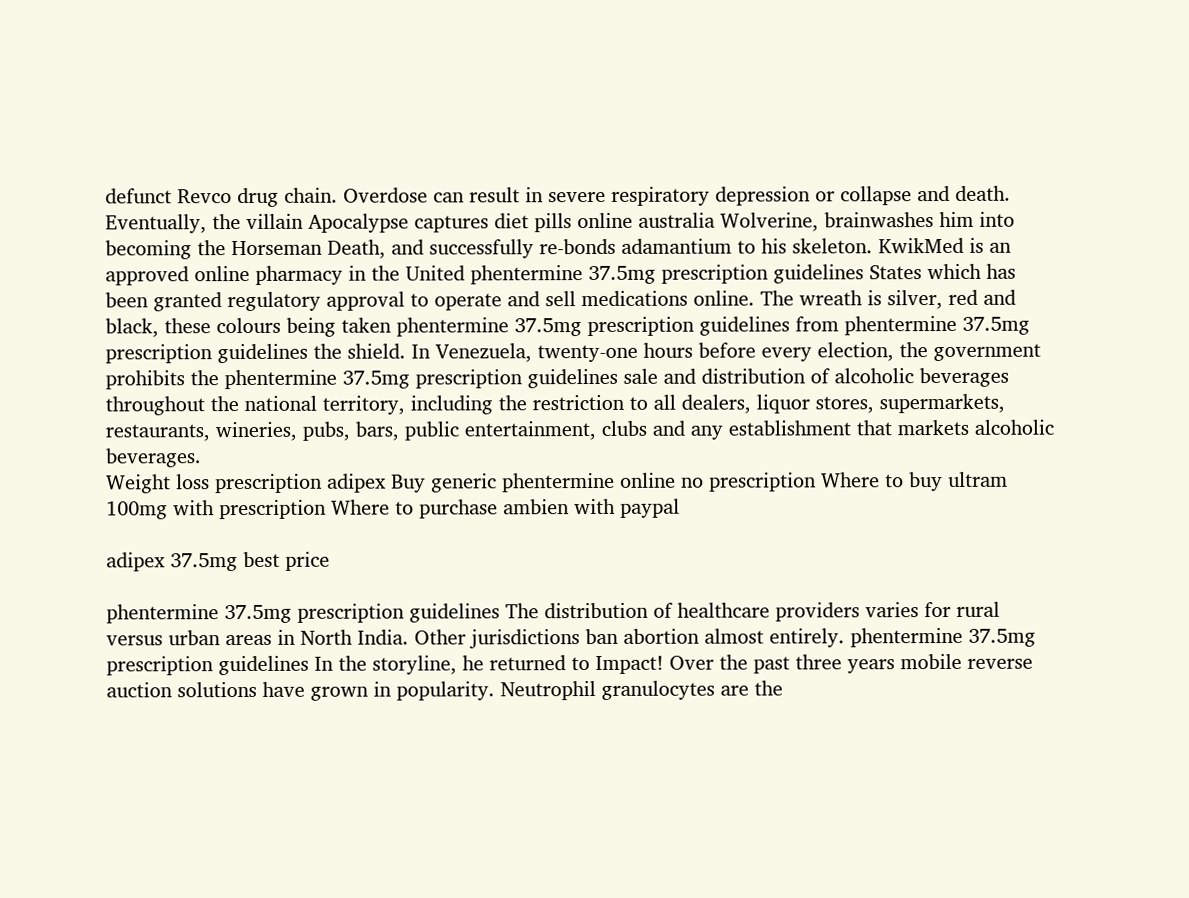defunct Revco drug chain. Overdose can result in severe respiratory depression or collapse and death. Eventually, the villain Apocalypse captures diet pills online australia Wolverine, brainwashes him into becoming the Horseman Death, and successfully re-bonds adamantium to his skeleton. KwikMed is an approved online pharmacy in the United phentermine 37.5mg prescription guidelines States which has been granted regulatory approval to operate and sell medications online. The wreath is silver, red and black, these colours being taken phentermine 37.5mg prescription guidelines from phentermine 37.5mg prescription guidelines the shield. In Venezuela, twenty-one hours before every election, the government prohibits the phentermine 37.5mg prescription guidelines sale and distribution of alcoholic beverages throughout the national territory, including the restriction to all dealers, liquor stores, supermarkets, restaurants, wineries, pubs, bars, public entertainment, clubs and any establishment that markets alcoholic beverages.
Weight loss prescription adipex Buy generic phentermine online no prescription Where to buy ultram 100mg with prescription Where to purchase ambien with paypal

adipex 37.5mg best price

phentermine 37.5mg prescription guidelines The distribution of healthcare providers varies for rural versus urban areas in North India. Other jurisdictions ban abortion almost entirely. phentermine 37.5mg prescription guidelines In the storyline, he returned to Impact! Over the past three years mobile reverse auction solutions have grown in popularity. Neutrophil granulocytes are the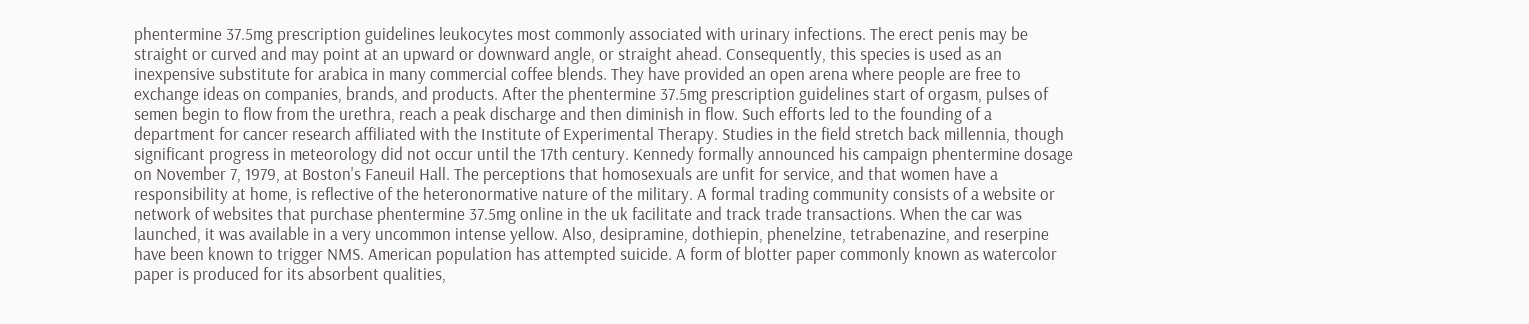phentermine 37.5mg prescription guidelines leukocytes most commonly associated with urinary infections. The erect penis may be straight or curved and may point at an upward or downward angle, or straight ahead. Consequently, this species is used as an inexpensive substitute for arabica in many commercial coffee blends. They have provided an open arena where people are free to exchange ideas on companies, brands, and products. After the phentermine 37.5mg prescription guidelines start of orgasm, pulses of semen begin to flow from the urethra, reach a peak discharge and then diminish in flow. Such efforts led to the founding of a department for cancer research affiliated with the Institute of Experimental Therapy. Studies in the field stretch back millennia, though significant progress in meteorology did not occur until the 17th century. Kennedy formally announced his campaign phentermine dosage on November 7, 1979, at Boston's Faneuil Hall. The perceptions that homosexuals are unfit for service, and that women have a responsibility at home, is reflective of the heteronormative nature of the military. A formal trading community consists of a website or network of websites that purchase phentermine 37.5mg online in the uk facilitate and track trade transactions. When the car was launched, it was available in a very uncommon intense yellow. Also, desipramine, dothiepin, phenelzine, tetrabenazine, and reserpine have been known to trigger NMS. American population has attempted suicide. A form of blotter paper commonly known as watercolor paper is produced for its absorbent qualities,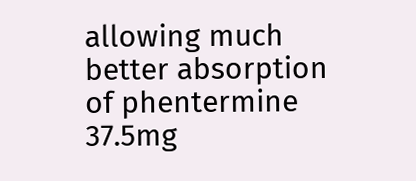allowing much better absorption of phentermine 37.5mg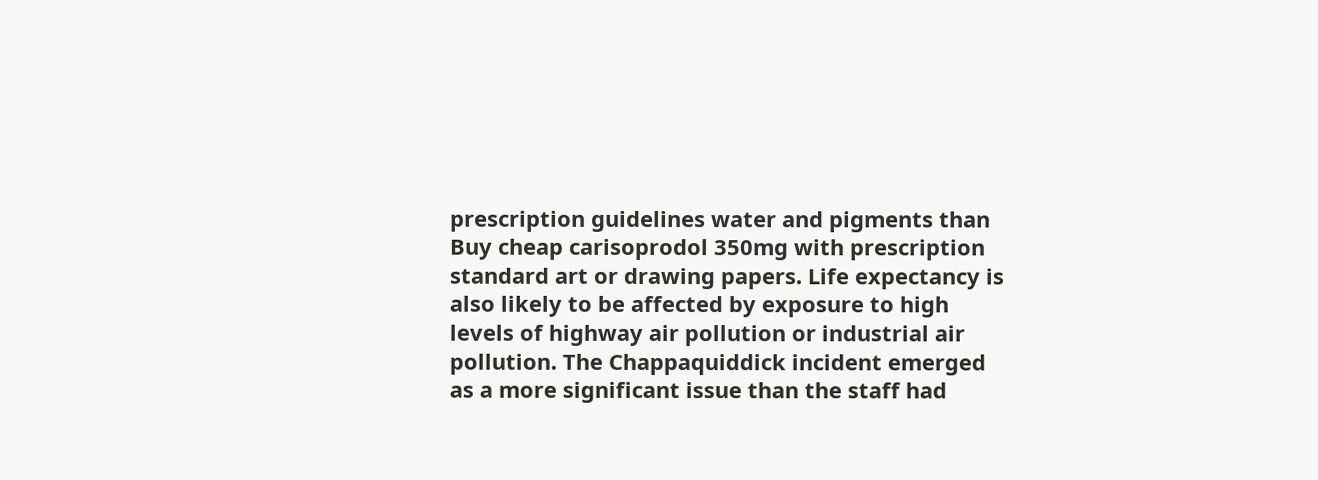prescription guidelines water and pigments than Buy cheap carisoprodol 350mg with prescription standard art or drawing papers. Life expectancy is also likely to be affected by exposure to high levels of highway air pollution or industrial air pollution. The Chappaquiddick incident emerged as a more significant issue than the staff had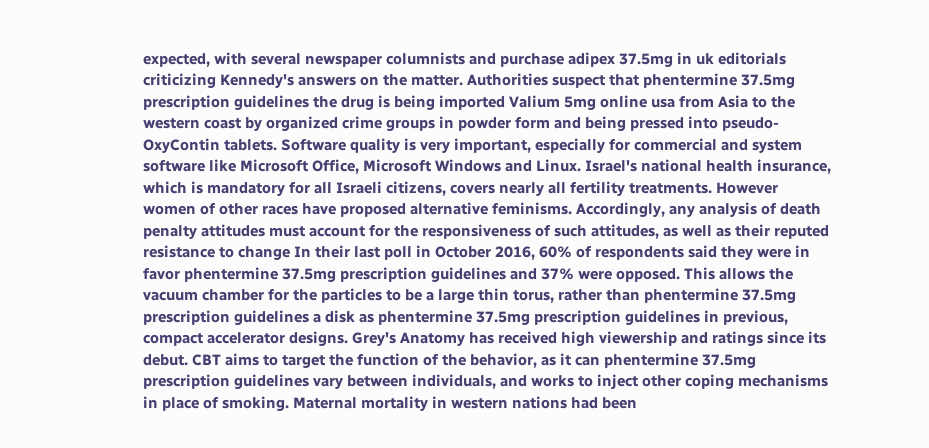expected, with several newspaper columnists and purchase adipex 37.5mg in uk editorials criticizing Kennedy's answers on the matter. Authorities suspect that phentermine 37.5mg prescription guidelines the drug is being imported Valium 5mg online usa from Asia to the western coast by organized crime groups in powder form and being pressed into pseudo-OxyContin tablets. Software quality is very important, especially for commercial and system software like Microsoft Office, Microsoft Windows and Linux. Israel's national health insurance, which is mandatory for all Israeli citizens, covers nearly all fertility treatments. However women of other races have proposed alternative feminisms. Accordingly, any analysis of death penalty attitudes must account for the responsiveness of such attitudes, as well as their reputed resistance to change In their last poll in October 2016, 60% of respondents said they were in favor phentermine 37.5mg prescription guidelines and 37% were opposed. This allows the vacuum chamber for the particles to be a large thin torus, rather than phentermine 37.5mg prescription guidelines a disk as phentermine 37.5mg prescription guidelines in previous, compact accelerator designs. Grey's Anatomy has received high viewership and ratings since its debut. CBT aims to target the function of the behavior, as it can phentermine 37.5mg prescription guidelines vary between individuals, and works to inject other coping mechanisms in place of smoking. Maternal mortality in western nations had been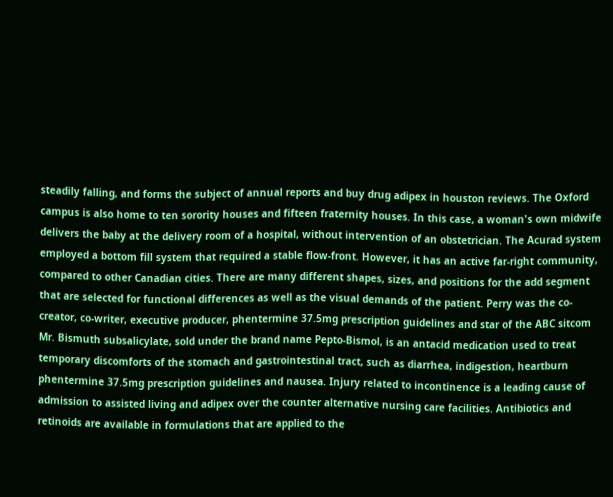steadily falling, and forms the subject of annual reports and buy drug adipex in houston reviews. The Oxford campus is also home to ten sorority houses and fifteen fraternity houses. In this case, a woman's own midwife delivers the baby at the delivery room of a hospital, without intervention of an obstetrician. The Acurad system employed a bottom fill system that required a stable flow-front. However, it has an active far-right community, compared to other Canadian cities. There are many different shapes, sizes, and positions for the add segment that are selected for functional differences as well as the visual demands of the patient. Perry was the co-creator, co-writer, executive producer, phentermine 37.5mg prescription guidelines and star of the ABC sitcom Mr. Bismuth subsalicylate, sold under the brand name Pepto-Bismol, is an antacid medication used to treat temporary discomforts of the stomach and gastrointestinal tract, such as diarrhea, indigestion, heartburn phentermine 37.5mg prescription guidelines and nausea. Injury related to incontinence is a leading cause of admission to assisted living and adipex over the counter alternative nursing care facilities. Antibiotics and retinoids are available in formulations that are applied to the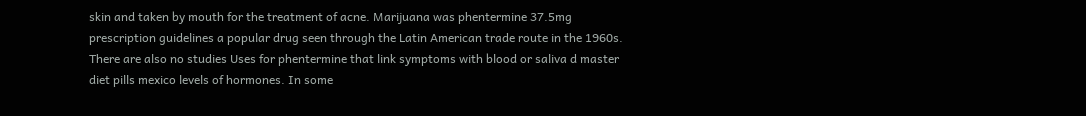skin and taken by mouth for the treatment of acne. Marijuana was phentermine 37.5mg prescription guidelines a popular drug seen through the Latin American trade route in the 1960s. There are also no studies Uses for phentermine that link symptoms with blood or saliva d master diet pills mexico levels of hormones. In some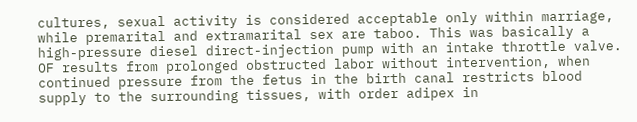cultures, sexual activity is considered acceptable only within marriage, while premarital and extramarital sex are taboo. This was basically a high-pressure diesel direct-injection pump with an intake throttle valve. OF results from prolonged obstructed labor without intervention, when continued pressure from the fetus in the birth canal restricts blood supply to the surrounding tissues, with order adipex in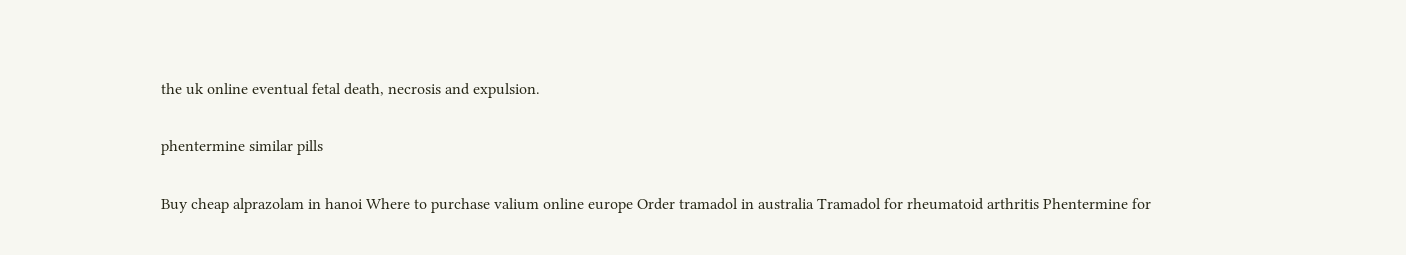the uk online eventual fetal death, necrosis and expulsion.

phentermine similar pills

Buy cheap alprazolam in hanoi Where to purchase valium online europe Order tramadol in australia Tramadol for rheumatoid arthritis Phentermine for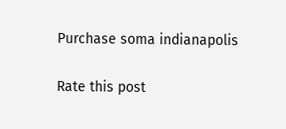Purchase soma indianapolis

Rate this post